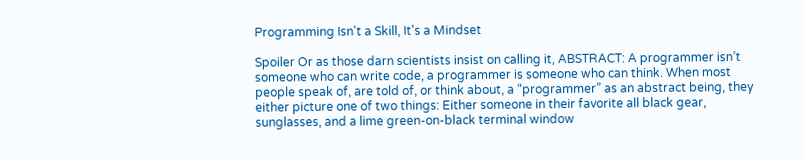Programming Isn't a Skill, It's a Mindset

Spoiler Or as those darn scientists insist on calling it, ABSTRACT: A programmer isn’t someone who can write code, a programmer is someone who can think. When most people speak of, are told of, or think about, a “programmer” as an abstract being, they either picture one of two things: Either someone in their favorite all black gear, sunglasses, and a lime green-on-black terminal window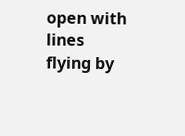open with lines flying by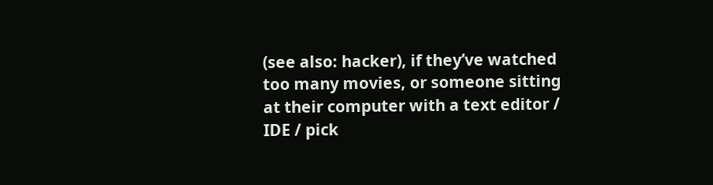(see also: hacker), if they’ve watched too many movies, or someone sitting at their computer with a text editor / IDE / pick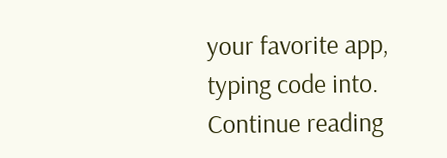your favorite app, typing code into. Continue reading